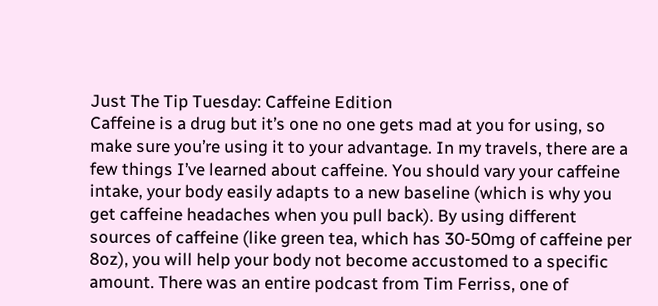Just The Tip Tuesday: Caffeine Edition
Caffeine is a drug but it’s one no one gets mad at you for using, so make sure you’re using it to your advantage. In my travels, there are a few things I’ve learned about caffeine. You should vary your caffeine intake, your body easily adapts to a new baseline (which is why you get caffeine headaches when you pull back). By using different sources of caffeine (like green tea, which has 30-50mg of caffeine per 8oz), you will help your body not become accustomed to a specific amount. There was an entire podcast from Tim Ferriss, one of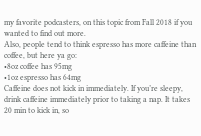my favorite podcasters, on this topic from Fall 2018 if you wanted to find out more.
Also, people tend to think espresso has more caffeine than coffee, but here ya go:
•8oz coffee has 95mg
•1oz espresso has 64mg
Caffeine does not kick in immediately. If you’re sleepy, drink caffeine immediately prior to taking a nap. It takes 20 min to kick in, so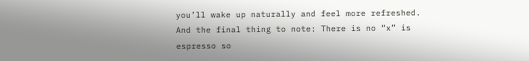you’ll wake up naturally and feel more refreshed.
And the final thing to note: There is no “x” is espresso so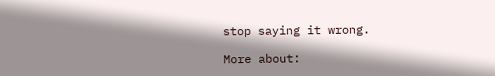stop saying it wrong.

More about: